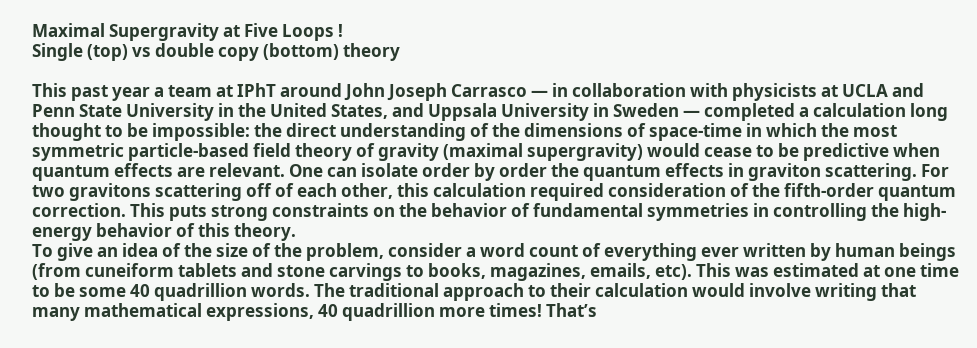Maximal Supergravity at Five Loops !
Single (top) vs double copy (bottom) theory

This past year a team at IPhT around John Joseph Carrasco — in collaboration with physicists at UCLA and Penn State University in the United States, and Uppsala University in Sweden — completed a calculation long thought to be impossible: the direct understanding of the dimensions of space-time in which the most symmetric particle-based field theory of gravity (maximal supergravity) would cease to be predictive when quantum effects are relevant. One can isolate order by order the quantum effects in graviton scattering. For two gravitons scattering off of each other, this calculation required consideration of the fifth-order quantum correction. This puts strong constraints on the behavior of fundamental symmetries in controlling the high-energy behavior of this theory.
To give an idea of the size of the problem, consider a word count of everything ever written by human beings (from cuneiform tablets and stone carvings to books, magazines, emails, etc). This was estimated at one time to be some 40 quadrillion words. The traditional approach to their calculation would involve writing that many mathematical expressions, 40 quadrillion more times! That’s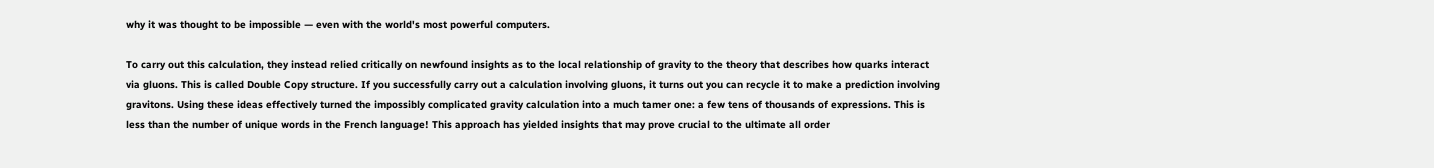why it was thought to be impossible — even with the world's most powerful computers.

To carry out this calculation, they instead relied critically on newfound insights as to the local relationship of gravity to the theory that describes how quarks interact via gluons. This is called Double Copy structure. If you successfully carry out a calculation involving gluons, it turns out you can recycle it to make a prediction involving gravitons. Using these ideas effectively turned the impossibly complicated gravity calculation into a much tamer one: a few tens of thousands of expressions. This is less than the number of unique words in the French language! This approach has yielded insights that may prove crucial to the ultimate all order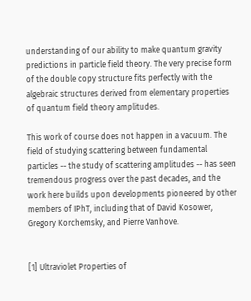understanding of our ability to make quantum gravity predictions in particle field theory. The very precise form of the double copy structure fits perfectly with the algebraic structures derived from elementary properties of quantum field theory amplitudes.

This work of course does not happen in a vacuum. The field of studying scattering between fundamental particles -- the study of scattering amplitudes -- has seen tremendous progress over the past decades, and the work here builds upon developments pioneered by other members of IPhT, including that of David Kosower, Gregory Korchemsky, and Pierre Vanhove.


[1] Ultraviolet Properties of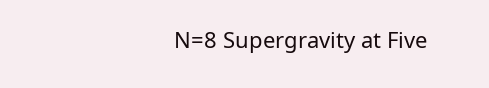N=8 Supergravity at Five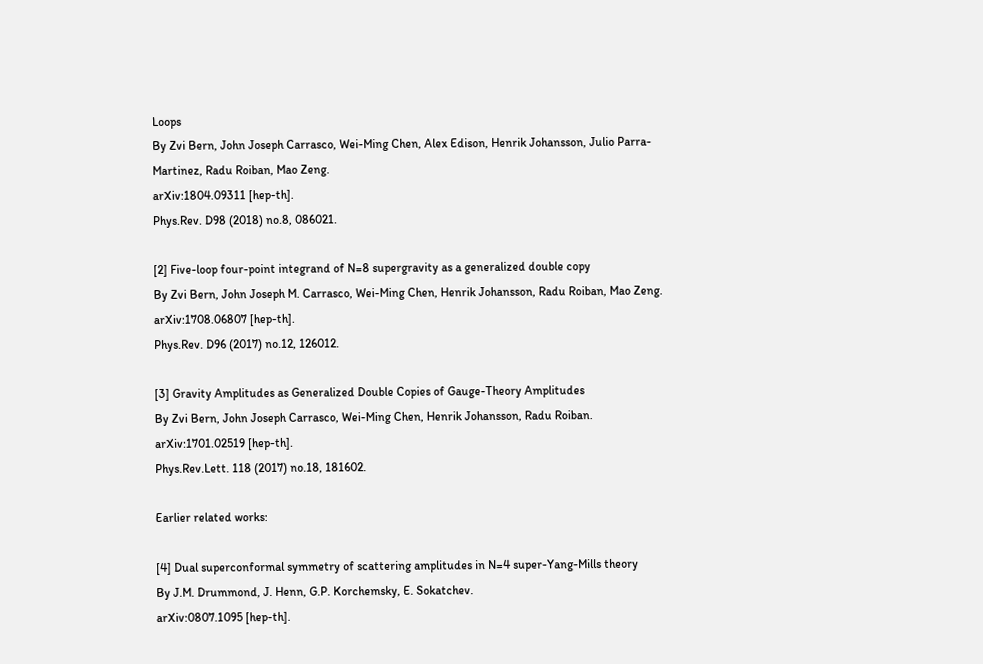Loops
By Zvi Bern, John Joseph Carrasco, Wei-Ming Chen, Alex Edison, Henrik Johansson, Julio Parra-Martinez, Radu Roiban, Mao Zeng.
arXiv:1804.09311 [hep-th].
Phys.Rev. D98 (2018) no.8, 086021.

[2] Five-loop four-point integrand of N=8 supergravity as a generalized double copy
By Zvi Bern, John Joseph M. Carrasco, Wei-Ming Chen, Henrik Johansson, Radu Roiban, Mao Zeng.
arXiv:1708.06807 [hep-th].
Phys.Rev. D96 (2017) no.12, 126012.

[3] Gravity Amplitudes as Generalized Double Copies of Gauge-Theory Amplitudes
By Zvi Bern, John Joseph Carrasco, Wei-Ming Chen, Henrik Johansson, Radu Roiban.
arXiv:1701.02519 [hep-th].
Phys.Rev.Lett. 118 (2017) no.18, 181602.

Earlier related works:

[4] Dual superconformal symmetry of scattering amplitudes in N=4 super-Yang-Mills theory
By J.M. Drummond, J. Henn, G.P. Korchemsky, E. Sokatchev.
arXiv:0807.1095 [hep-th].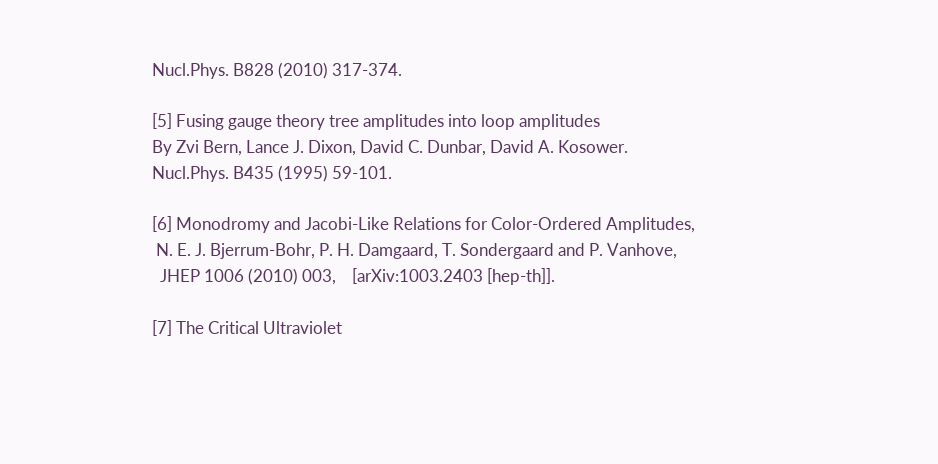Nucl.Phys. B828 (2010) 317-374.

[5] Fusing gauge theory tree amplitudes into loop amplitudes
By Zvi Bern, Lance J. Dixon, David C. Dunbar, David A. Kosower.
Nucl.Phys. B435 (1995) 59-101.

[6] Monodromy and Jacobi-Like Relations for Color-Ordered Amplitudes,
 N. E. J. Bjerrum-Bohr, P. H. Damgaard, T. Sondergaard and P. Vanhove,
  JHEP 1006 (2010) 003,    [arXiv:1003.2403 [hep-th]].

[7] The Critical Ultraviolet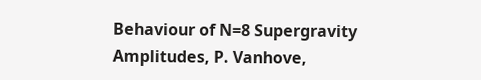Behaviour of N=8 Supergravity Amplitudes, P. Vanhove,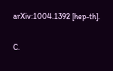arXiv:1004.1392 [hep-th].

C.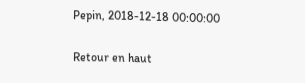Pepin, 2018-12-18 00:00:00


Retour en haut